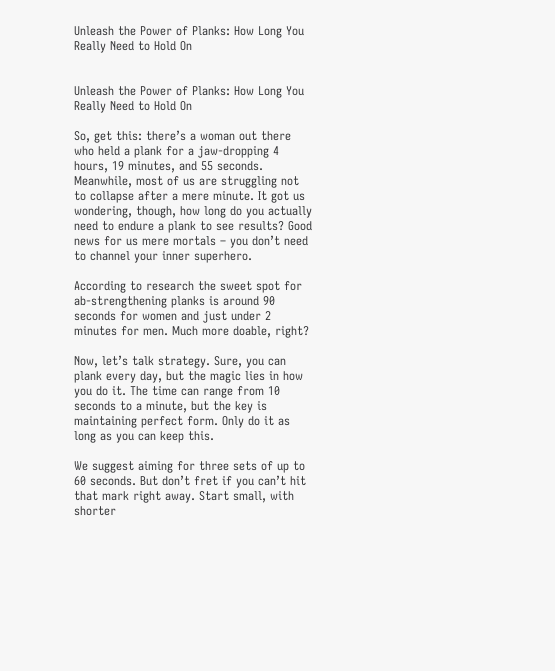Unleash the Power of Planks: How Long You Really Need to Hold On


Unleash the Power of Planks: How Long You Really Need to Hold On

So, get this: there’s a woman out there who held a plank for a jaw-dropping 4 hours, 19 minutes, and 55 seconds. Meanwhile, most of us are struggling not to collapse after a mere minute. It got us wondering, though, how long do you actually need to endure a plank to see results? Good news for us mere mortals – you don’t need to channel your inner superhero.

According to research the sweet spot for ab-strengthening planks is around 90 seconds for women and just under 2 minutes for men. Much more doable, right?

Now, let’s talk strategy. Sure, you can plank every day, but the magic lies in how you do it. The time can range from 10 seconds to a minute, but the key is maintaining perfect form. Only do it as long as you can keep this.

We suggest aiming for three sets of up to 60 seconds. But don’t fret if you can’t hit that mark right away. Start small, with shorter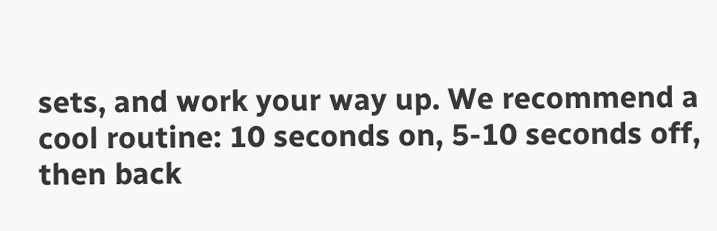sets, and work your way up. We recommend a cool routine: 10 seconds on, 5-10 seconds off, then back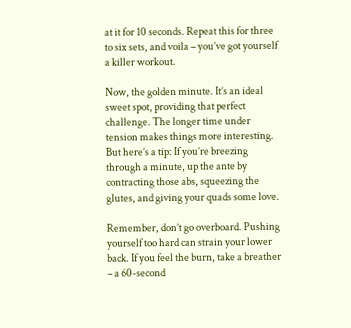at it for 10 seconds. Repeat this for three to six sets, and voila – you’ve got yourself a killer workout.

Now, the golden minute. It’s an ideal sweet spot, providing that perfect challenge. The longer time under tension makes things more interesting. But here’s a tip: If you’re breezing through a minute, up the ante by contracting those abs, squeezing the glutes, and giving your quads some love.

Remember, don’t go overboard. Pushing yourself too hard can strain your lower back. If you feel the burn, take a breather – a 60-second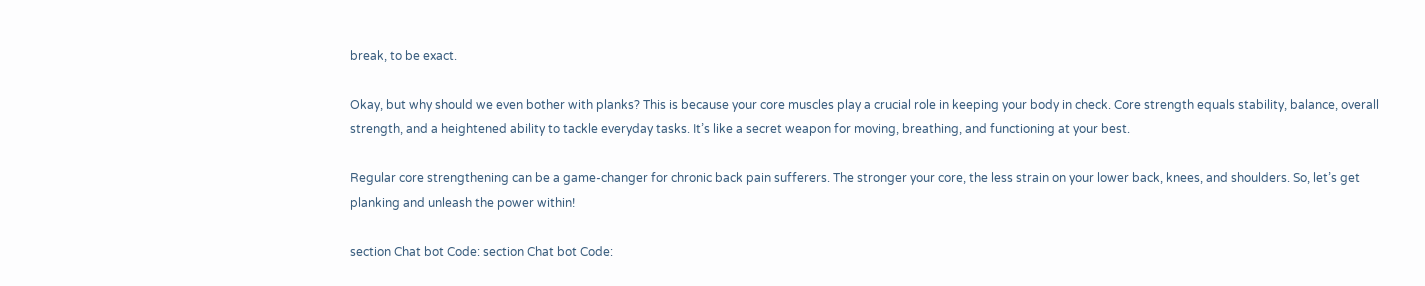break, to be exact.

Okay, but why should we even bother with planks? This is because your core muscles play a crucial role in keeping your body in check. Core strength equals stability, balance, overall strength, and a heightened ability to tackle everyday tasks. It’s like a secret weapon for moving, breathing, and functioning at your best.

Regular core strengthening can be a game-changer for chronic back pain sufferers. The stronger your core, the less strain on your lower back, knees, and shoulders. So, let’s get planking and unleash the power within!

section Chat bot Code: section Chat bot Code: